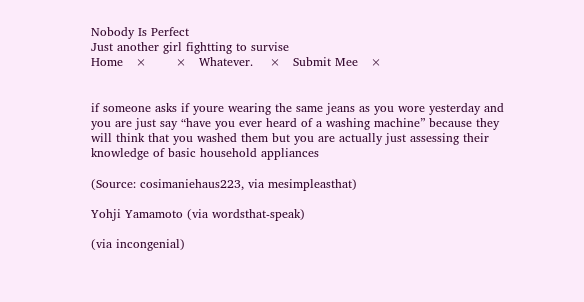Nobody Is Perfect
Just another girl fightting to survise
Home   ×       ×   Whatever.    ×   Submit Mee   ×


if someone asks if youre wearing the same jeans as you wore yesterday and you are just say “have you ever heard of a washing machine” because they will think that you washed them but you are actually just assessing their knowledge of basic household appliances

(Source: cosimaniehaus223, via mesimpleasthat)

Yohji Yamamoto (via wordsthat-speak)

(via incongenial)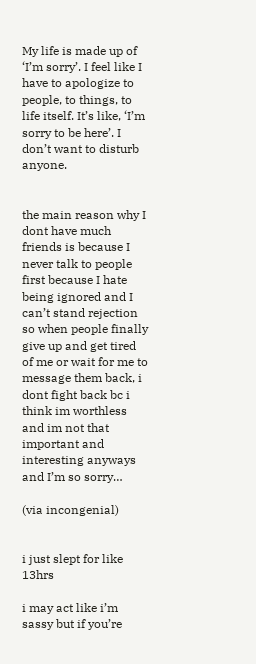My life is made up of ‘I’m sorry’. I feel like I have to apologize to people, to things, to life itself. It’s like, ‘I’m sorry to be here’. I don’t want to disturb anyone.


the main reason why I dont have much friends is because I never talk to people first because I hate being ignored and I can’t stand rejection so when people finally give up and get tired of me or wait for me to message them back, i dont fight back bc i think im worthless and im not that important and interesting anyways and I’m so sorry…

(via incongenial)


i just slept for like 13hrs

i may act like i’m sassy but if you’re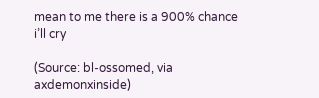mean to me there is a 900% chance i’ll cry

(Source: bl-ossomed, via axdemonxinside)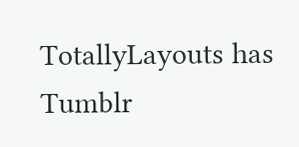TotallyLayouts has Tumblr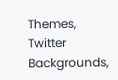Themes, Twitter Backgrounds,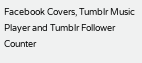Facebook Covers, Tumblr Music Player and Tumblr Follower Counter